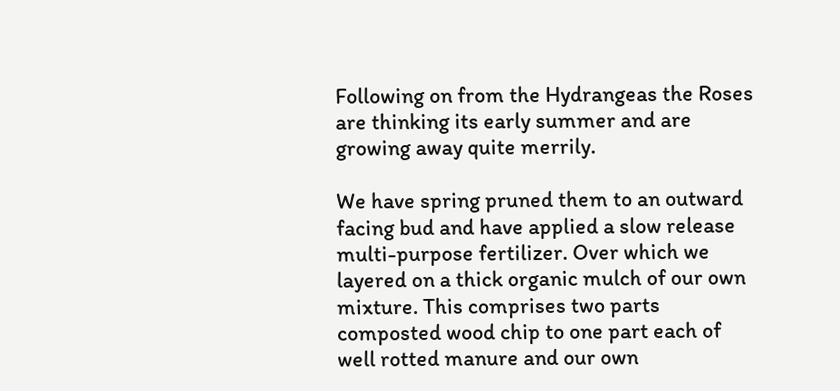Following on from the Hydrangeas the Roses are thinking its early summer and are growing away quite merrily.

We have spring pruned them to an outward facing bud and have applied a slow release multi-purpose fertilizer. Over which we layered on a thick organic mulch of our own mixture. This comprises two parts composted wood chip to one part each of well rotted manure and our own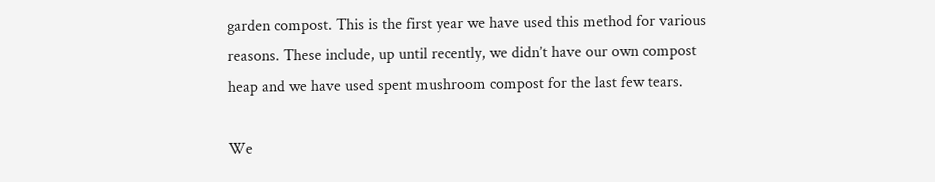garden compost. This is the first year we have used this method for various reasons. These include, up until recently, we didn’t have our own compost heap and we have used spent mushroom compost for the last few tears.

We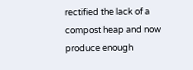rectified the lack of a compost heap and now produce enough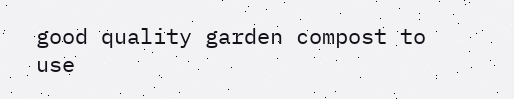good quality garden compost to use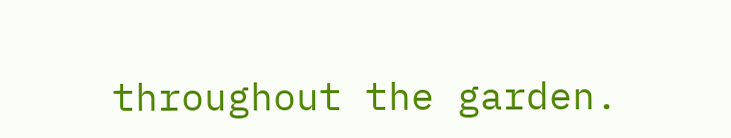throughout the garden.